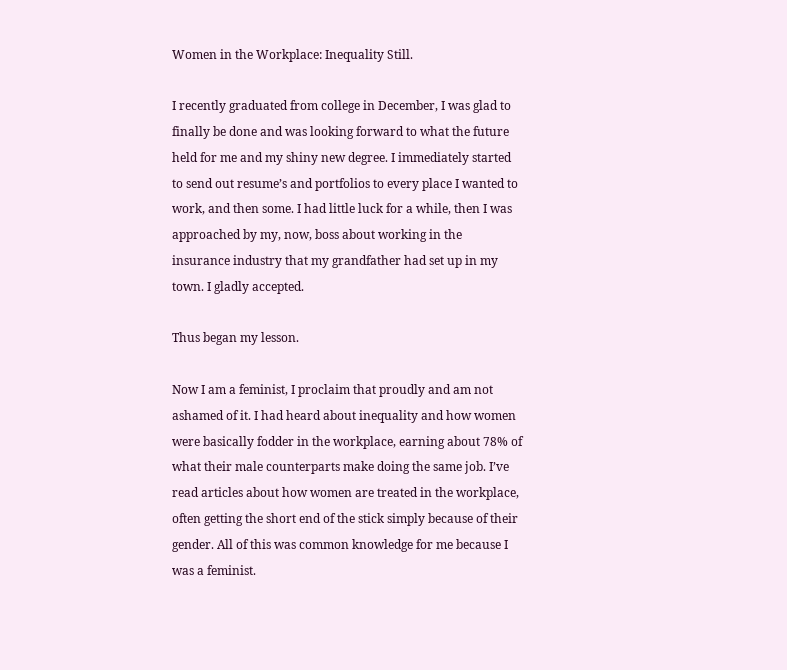Women in the Workplace: Inequality Still.

I recently graduated from college in December, I was glad to finally be done and was looking forward to what the future held for me and my shiny new degree. I immediately started to send out resume’s and portfolios to every place I wanted to work, and then some. I had little luck for a while, then I was approached by my, now, boss about working in the insurance industry that my grandfather had set up in my town. I gladly accepted.

Thus began my lesson.

Now I am a feminist, I proclaim that proudly and am not ashamed of it. I had heard about inequality and how women were basically fodder in the workplace, earning about 78% of what their male counterparts make doing the same job. I’ve read articles about how women are treated in the workplace, often getting the short end of the stick simply because of their gender. All of this was common knowledge for me because I was a feminist.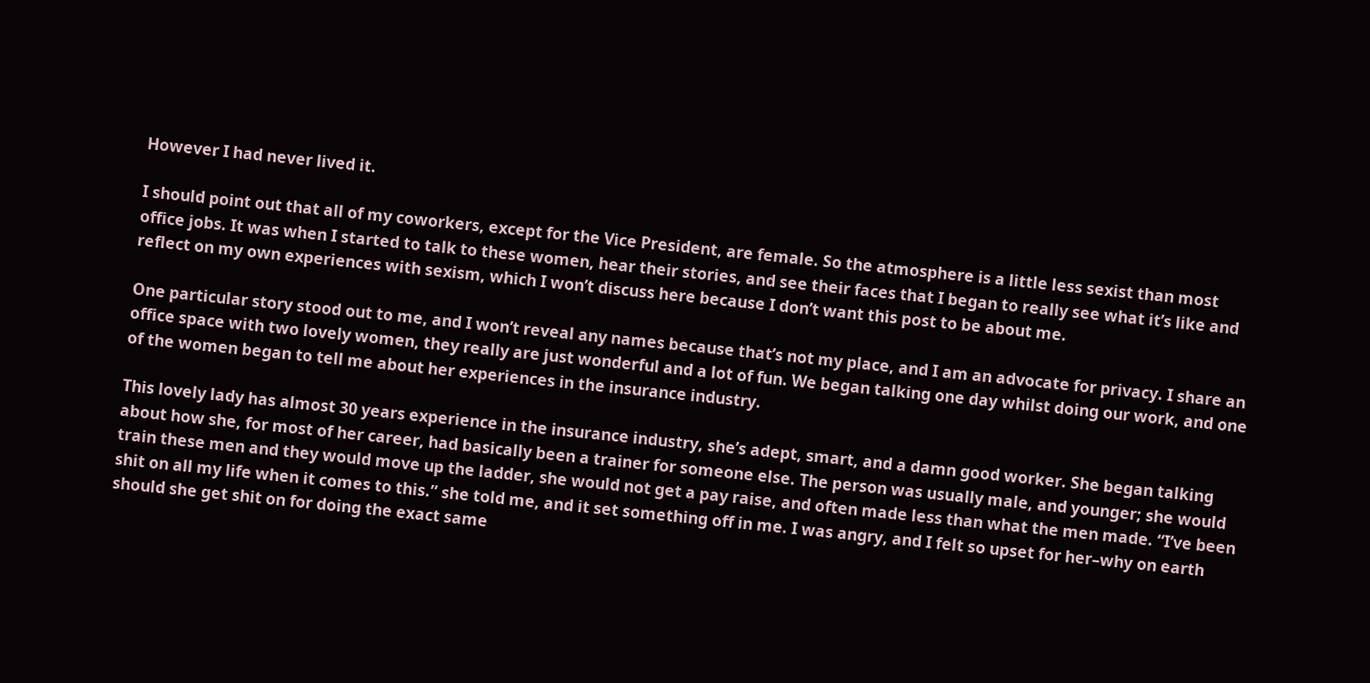However I had never lived it.

I should point out that all of my coworkers, except for the Vice President, are female. So the atmosphere is a little less sexist than most office jobs. It was when I started to talk to these women, hear their stories, and see their faces that I began to really see what it’s like and reflect on my own experiences with sexism, which I won’t discuss here because I don’t want this post to be about me.

One particular story stood out to me, and I won’t reveal any names because that’s not my place, and I am an advocate for privacy. I share an office space with two lovely women, they really are just wonderful and a lot of fun. We began talking one day whilst doing our work, and one of the women began to tell me about her experiences in the insurance industry.

This lovely lady has almost 30 years experience in the insurance industry, she’s adept, smart, and a damn good worker. She began talking about how she, for most of her career, had basically been a trainer for someone else. The person was usually male, and younger; she would train these men and they would move up the ladder, she would not get a pay raise, and often made less than what the men made. “I’ve been shit on all my life when it comes to this.” she told me, and it set something off in me. I was angry, and I felt so upset for her–why on earth should she get shit on for doing the exact same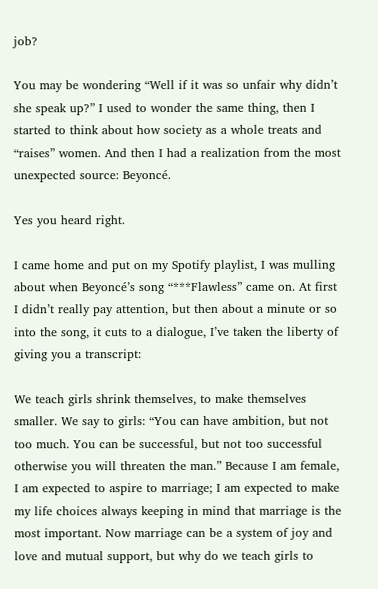job?

You may be wondering “Well if it was so unfair why didn’t she speak up?” I used to wonder the same thing, then I started to think about how society as a whole treats and “raises” women. And then I had a realization from the most unexpected source: Beyoncé.

Yes you heard right.

I came home and put on my Spotify playlist, I was mulling about when Beyoncé’s song “***Flawless” came on. At first I didn’t really pay attention, but then about a minute or so into the song, it cuts to a dialogue, I’ve taken the liberty of giving you a transcript:

We teach girls shrink themselves, to make themselves smaller. We say to girls: “You can have ambition, but not too much. You can be successful, but not too successful otherwise you will threaten the man.” Because I am female, I am expected to aspire to marriage; I am expected to make my life choices always keeping in mind that marriage is the most important. Now marriage can be a system of joy and love and mutual support, but why do we teach girls to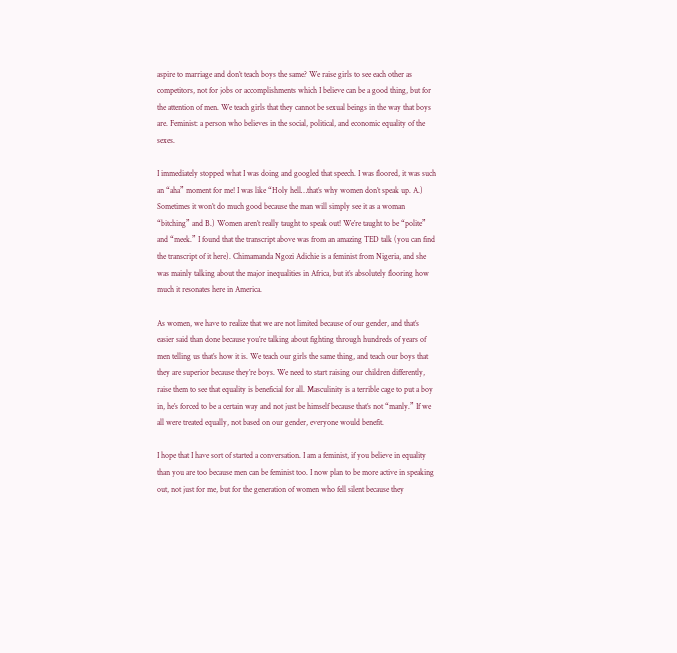aspire to marriage and don’t teach boys the same? We raise girls to see each other as competitors, not for jobs or accomplishments which I believe can be a good thing, but for the attention of men. We teach girls that they cannot be sexual beings in the way that boys are. Feminist: a person who believes in the social, political, and economic equality of the sexes.

I immediately stopped what I was doing and googled that speech. I was floored, it was such an “aha” moment for me! I was like “Holy hell…that’s why women don’t speak up. A.) Sometimes it won’t do much good because the man will simply see it as a woman “bitching” and B.) Women aren’t really taught to speak out! We’re taught to be “polite” and “meek.” I found that the transcript above was from an amazing TED talk (you can find the transcript of it here). Chimamanda Ngozi Adichie is a feminist from Nigeria, and she was mainly talking about the major inequalities in Africa, but it’s absolutely flooring how much it resonates here in America.

As women, we have to realize that we are not limited because of our gender, and that’s easier said than done because you’re talking about fighting through hundreds of years of men telling us that’s how it is. We teach our girls the same thing, and teach our boys that they are superior because they’re boys. We need to start raising our children differently, raise them to see that equality is beneficial for all. Masculinity is a terrible cage to put a boy in, he’s forced to be a certain way and not just be himself because that’s not “manly.” If we all were treated equally, not based on our gender, everyone would benefit.

I hope that I have sort of started a conversation. I am a feminist, if you believe in equality than you are too because men can be feminist too. I now plan to be more active in speaking out, not just for me, but for the generation of women who fell silent because they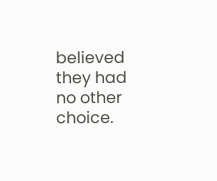believed they had no other choice.